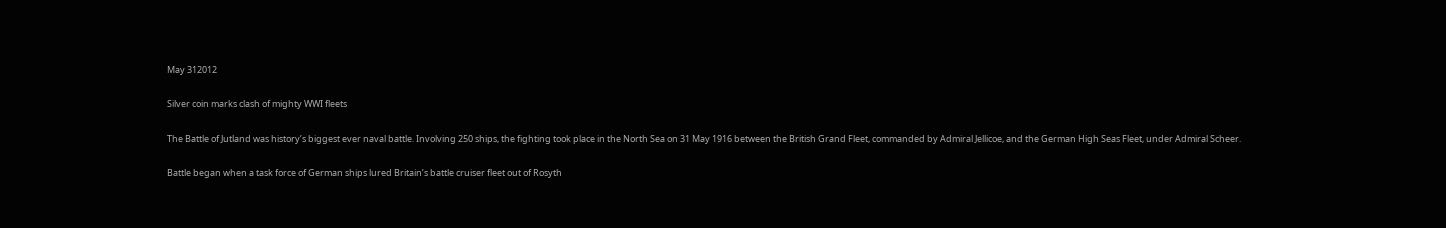May 312012

Silver coin marks clash of mighty WWI fleets

The Battle of Jutland was history’s biggest ever naval battle. Involving 250 ships, the fighting took place in the North Sea on 31 May 1916 between the British Grand Fleet, commanded by Admiral Jellicoe, and the German High Seas Fleet, under Admiral Scheer.

Battle began when a task force of German ships lured Britain’s battle cruiser fleet out of Rosyth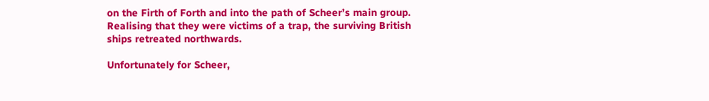on the Firth of Forth and into the path of Scheer’s main group. Realising that they were victims of a trap, the surviving British ships retreated northwards.

Unfortunately for Scheer,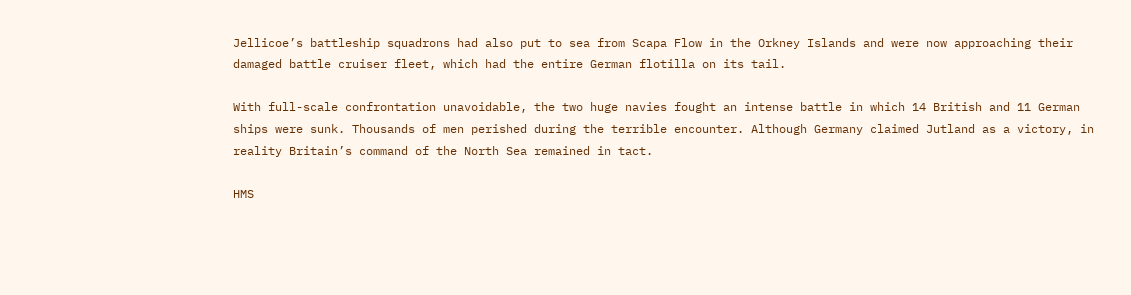Jellicoe’s battleship squadrons had also put to sea from Scapa Flow in the Orkney Islands and were now approaching their damaged battle cruiser fleet, which had the entire German flotilla on its tail.

With full-scale confrontation unavoidable, the two huge navies fought an intense battle in which 14 British and 11 German ships were sunk. Thousands of men perished during the terrible encounter. Although Germany claimed Jutland as a victory, in reality Britain’s command of the North Sea remained in tact.

HMS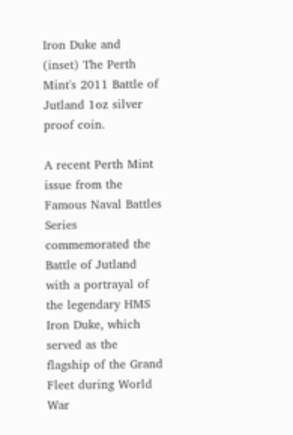Iron Duke and (inset) The Perth Mint's 2011 Battle of Jutland 1oz silver proof coin.

A recent Perth Mint issue from the Famous Naval Battles Series commemorated the Battle of Jutland with a portrayal of the legendary HMS Iron Duke, which served as the flagship of the Grand Fleet during World War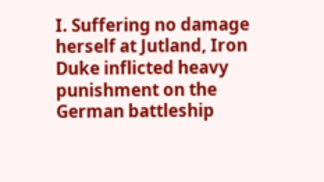I. Suffering no damage herself at Jutland, Iron Duke inflicted heavy punishment on the German battleship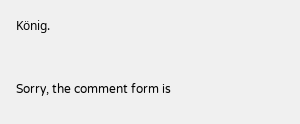König.


Sorry, the comment form is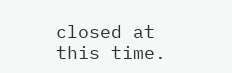closed at this time.